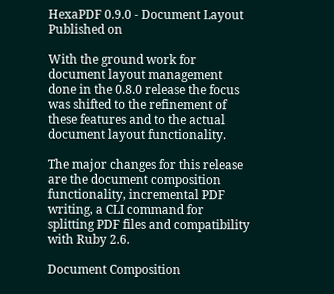HexaPDF 0.9.0 - Document Layout Published on

With the ground work for document layout management done in the 0.8.0 release the focus was shifted to the refinement of these features and to the actual document layout functionality.

The major changes for this release are the document composition functionality, incremental PDF writing, a CLI command for splitting PDF files and compatibility with Ruby 2.6.

Document Composition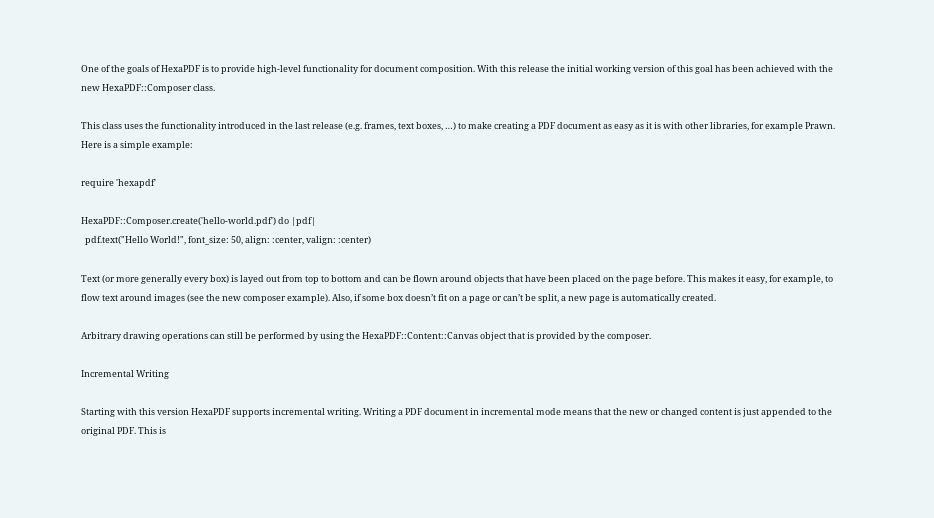One of the goals of HexaPDF is to provide high-level functionality for document composition. With this release the initial working version of this goal has been achieved with the new HexaPDF::Composer class.

This class uses the functionality introduced in the last release (e.g. frames, text boxes, …) to make creating a PDF document as easy as it is with other libraries, for example Prawn. Here is a simple example:

require 'hexapdf'

HexaPDF::Composer.create('hello-world.pdf') do |pdf|
  pdf.text("Hello World!", font_size: 50, align: :center, valign: :center)

Text (or more generally every box) is layed out from top to bottom and can be flown around objects that have been placed on the page before. This makes it easy, for example, to flow text around images (see the new composer example). Also, if some box doesn’t fit on a page or can’t be split, a new page is automatically created.

Arbitrary drawing operations can still be performed by using the HexaPDF::Content::Canvas object that is provided by the composer.

Incremental Writing

Starting with this version HexaPDF supports incremental writing. Writing a PDF document in incremental mode means that the new or changed content is just appended to the original PDF. This is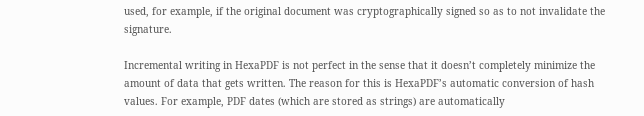used, for example, if the original document was cryptographically signed so as to not invalidate the signature.

Incremental writing in HexaPDF is not perfect in the sense that it doesn’t completely minimize the amount of data that gets written. The reason for this is HexaPDF’s automatic conversion of hash values. For example, PDF dates (which are stored as strings) are automatically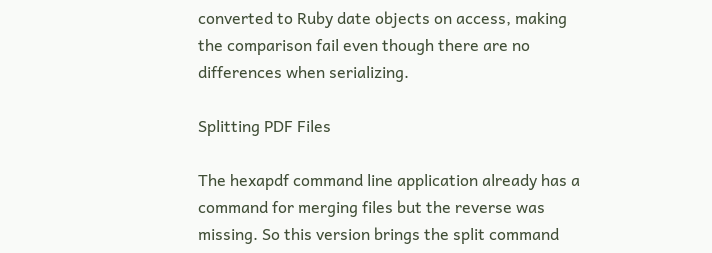converted to Ruby date objects on access, making the comparison fail even though there are no differences when serializing.

Splitting PDF Files

The hexapdf command line application already has a command for merging files but the reverse was missing. So this version brings the split command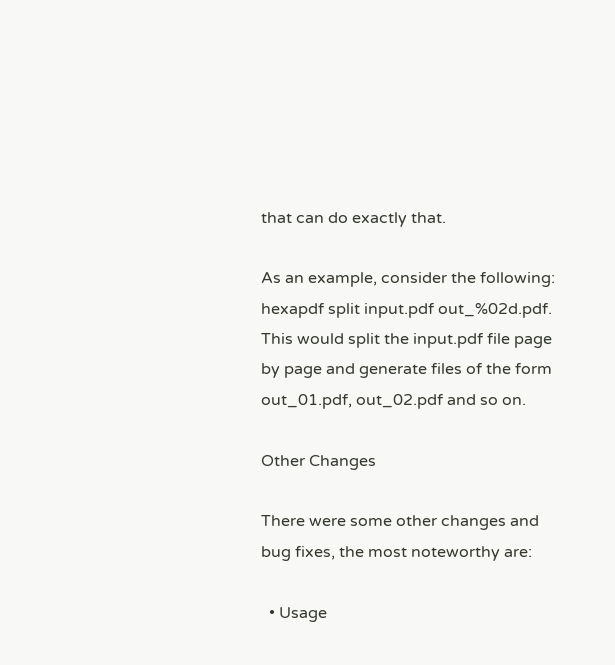that can do exactly that.

As an example, consider the following: hexapdf split input.pdf out_%02d.pdf. This would split the input.pdf file page by page and generate files of the form out_01.pdf, out_02.pdf and so on.

Other Changes

There were some other changes and bug fixes, the most noteworthy are:

  • Usage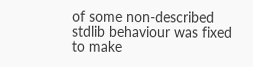of some non-described stdlib behaviour was fixed to make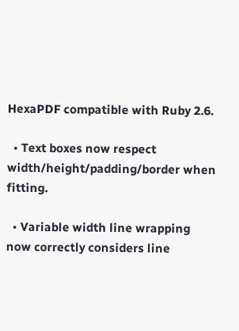HexaPDF compatible with Ruby 2.6.

  • Text boxes now respect width/height/padding/border when fitting.

  • Variable width line wrapping now correctly considers line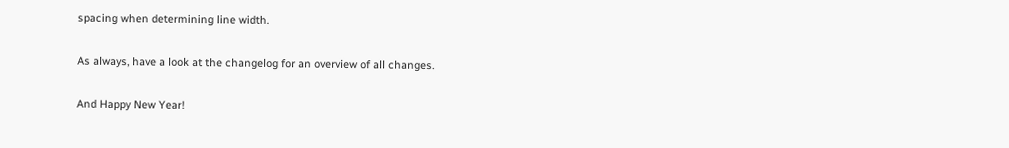spacing when determining line width.

As always, have a look at the changelog for an overview of all changes.

And Happy New Year!